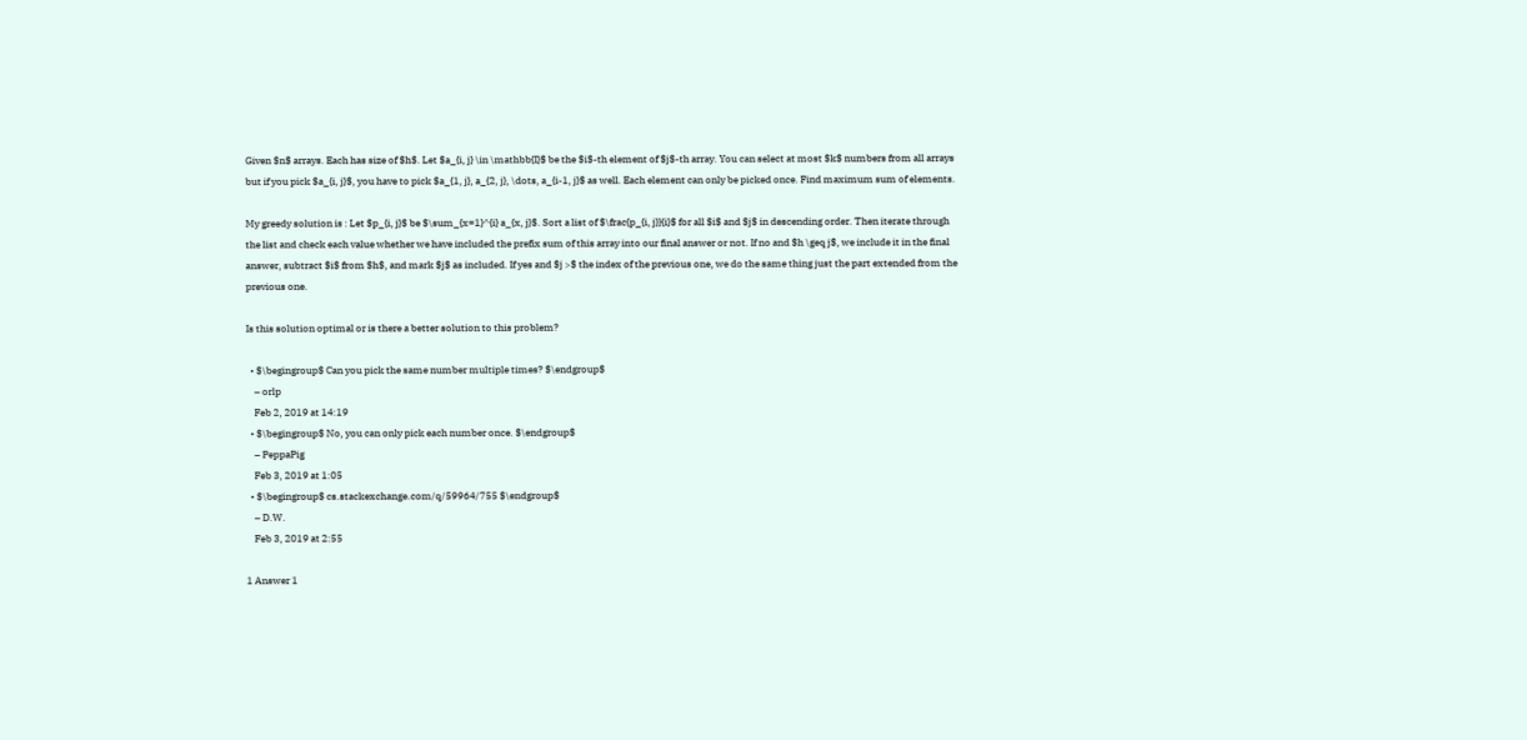Given $n$ arrays. Each has size of $h$. Let $a_{i, j} \in \mathbb{I}$ be the $i$-th element of $j$-th array. You can select at most $k$ numbers from all arrays but if you pick $a_{i, j}$, you have to pick $a_{1, j}, a_{2, j}, \dots, a_{i-1, j}$ as well. Each element can only be picked once. Find maximum sum of elements.

My greedy solution is : Let $p_{i, j}$ be $\sum_{x=1}^{i} a_{x, j}$. Sort a list of $\frac{p_{i, j}}{i}$ for all $i$ and $j$ in descending order. Then iterate through the list and check each value whether we have included the prefix sum of this array into our final answer or not. If no and $h \geq j$, we include it in the final answer, subtract $i$ from $h$, and mark $j$ as included. If yes and $j >$ the index of the previous one, we do the same thing just the part extended from the previous one.

Is this solution optimal or is there a better solution to this problem?

  • $\begingroup$ Can you pick the same number multiple times? $\endgroup$
    – orlp
    Feb 2, 2019 at 14:19
  • $\begingroup$ No, you can only pick each number once. $\endgroup$
    – PeppaPig
    Feb 3, 2019 at 1:05
  • $\begingroup$ cs.stackexchange.com/q/59964/755 $\endgroup$
    – D.W.
    Feb 3, 2019 at 2:55

1 Answer 1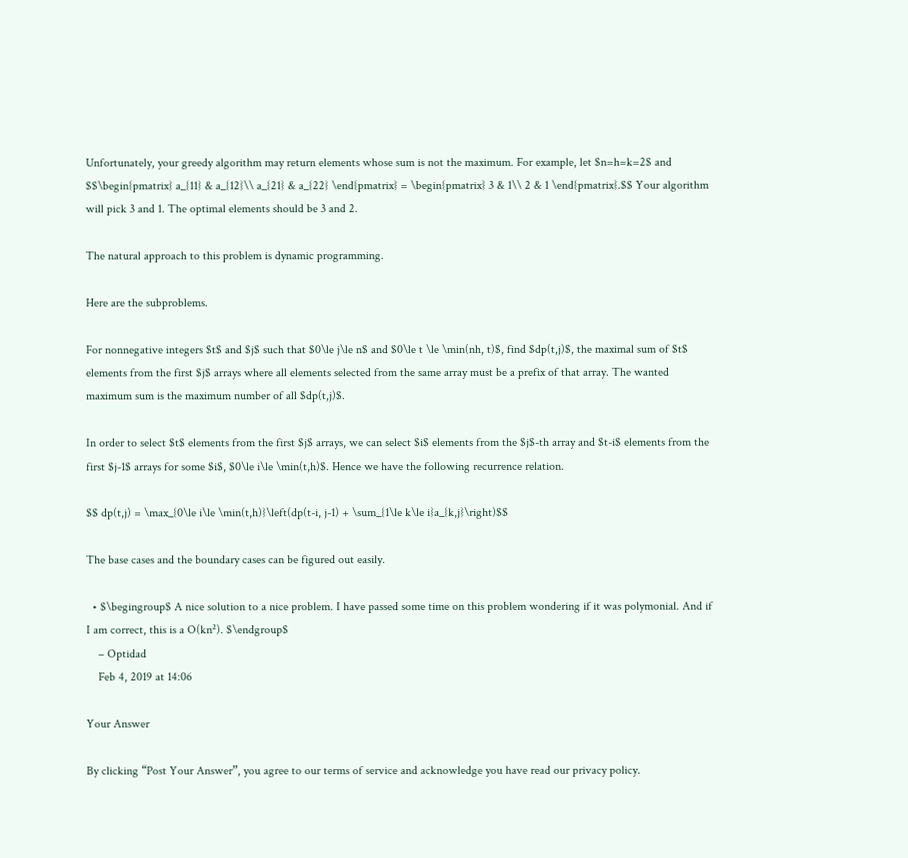Unfortunately, your greedy algorithm may return elements whose sum is not the maximum. For example, let $n=h=k=2$ and $$\begin{pmatrix} a_{11} & a_{12}\\ a_{21} & a_{22} \end{pmatrix} = \begin{pmatrix} 3 & 1\\ 2 & 1 \end{pmatrix}.$$ Your algorithm will pick 3 and 1. The optimal elements should be 3 and 2.

The natural approach to this problem is dynamic programming.

Here are the subproblems.

For nonnegative integers $t$ and $j$ such that $0\le j\le n$ and $0\le t \le \min(nh, t)$, find $dp(t,j)$, the maximal sum of $t$ elements from the first $j$ arrays where all elements selected from the same array must be a prefix of that array. The wanted maximum sum is the maximum number of all $dp(t,j)$.

In order to select $t$ elements from the first $j$ arrays, we can select $i$ elements from the $j$-th array and $t-i$ elements from the first $j-1$ arrays for some $i$, $0\le i\le \min(t,h)$. Hence we have the following recurrence relation.

$$ dp(t,j) = \max_{0\le i\le \min(t,h)}\left(dp(t-i, j-1) + \sum_{1\le k\le i}a_{k,j}\right)$$

The base cases and the boundary cases can be figured out easily.

  • $\begingroup$ A nice solution to a nice problem. I have passed some time on this problem wondering if it was polymonial. And if I am correct, this is a O(kn²). $\endgroup$
    – Optidad
    Feb 4, 2019 at 14:06

Your Answer

By clicking “Post Your Answer”, you agree to our terms of service and acknowledge you have read our privacy policy.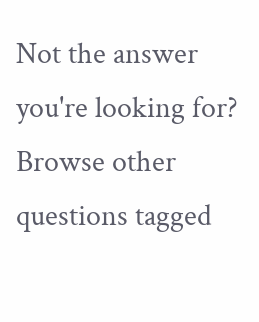Not the answer you're looking for? Browse other questions tagged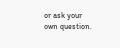or ask your own question.